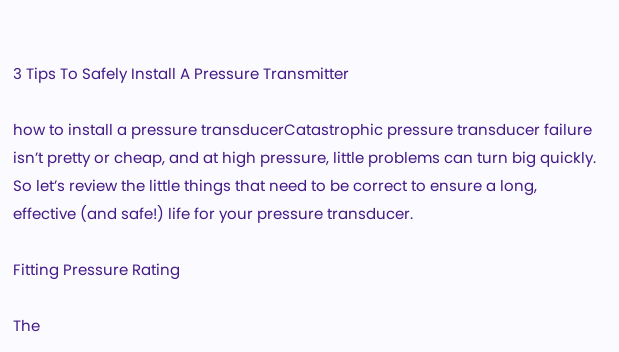3 Tips To Safely Install A Pressure Transmitter

how to install a pressure transducerCatastrophic pressure transducer failure isn’t pretty or cheap, and at high pressure, little problems can turn big quickly. So let’s review the little things that need to be correct to ensure a long, effective (and safe!) life for your pressure transducer.

Fitting Pressure Rating

The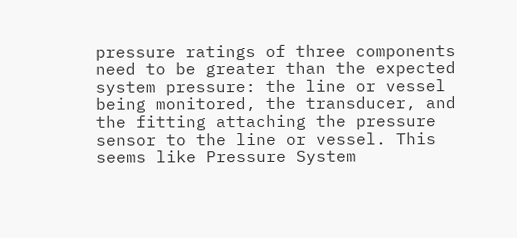pressure ratings of three components need to be greater than the expected system pressure: the line or vessel being monitored, the transducer, and the fitting attaching the pressure sensor to the line or vessel. This seems like Pressure System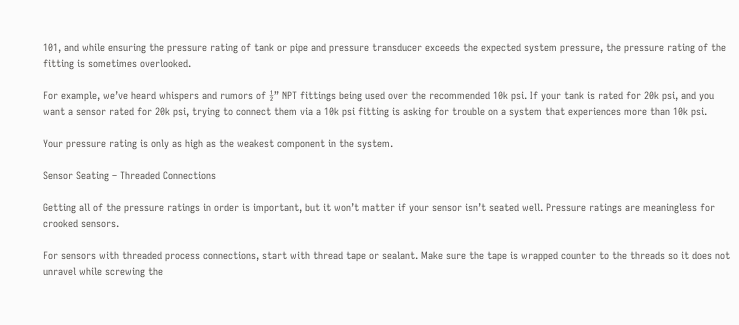101, and while ensuring the pressure rating of tank or pipe and pressure transducer exceeds the expected system pressure, the pressure rating of the fitting is sometimes overlooked.

For example, we’ve heard whispers and rumors of ½” NPT fittings being used over the recommended 10k psi. If your tank is rated for 20k psi, and you want a sensor rated for 20k psi, trying to connect them via a 10k psi fitting is asking for trouble on a system that experiences more than 10k psi.

Your pressure rating is only as high as the weakest component in the system.

Sensor Seating – Threaded Connections

Getting all of the pressure ratings in order is important, but it won’t matter if your sensor isn’t seated well. Pressure ratings are meaningless for crooked sensors.

For sensors with threaded process connections, start with thread tape or sealant. Make sure the tape is wrapped counter to the threads so it does not unravel while screwing the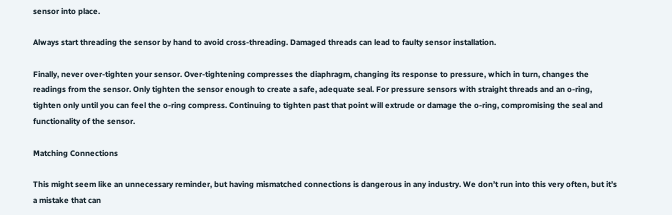sensor into place.

Always start threading the sensor by hand to avoid cross-threading. Damaged threads can lead to faulty sensor installation.

Finally, never over-tighten your sensor. Over-tightening compresses the diaphragm, changing its response to pressure, which in turn, changes the readings from the sensor. Only tighten the sensor enough to create a safe, adequate seal. For pressure sensors with straight threads and an o-ring, tighten only until you can feel the o-ring compress. Continuing to tighten past that point will extrude or damage the o-ring, compromising the seal and functionality of the sensor.

Matching Connections

This might seem like an unnecessary reminder, but having mismatched connections is dangerous in any industry. We don’t run into this very often, but it’s a mistake that can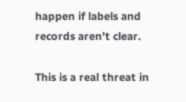happen if labels and records aren’t clear.

This is a real threat in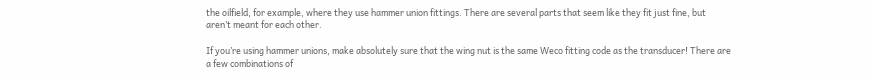the oilfield, for example, where they use hammer union fittings. There are several parts that seem like they fit just fine, but aren’t meant for each other.

If you’re using hammer unions, make absolutely sure that the wing nut is the same Weco fitting code as the transducer! There are a few combinations of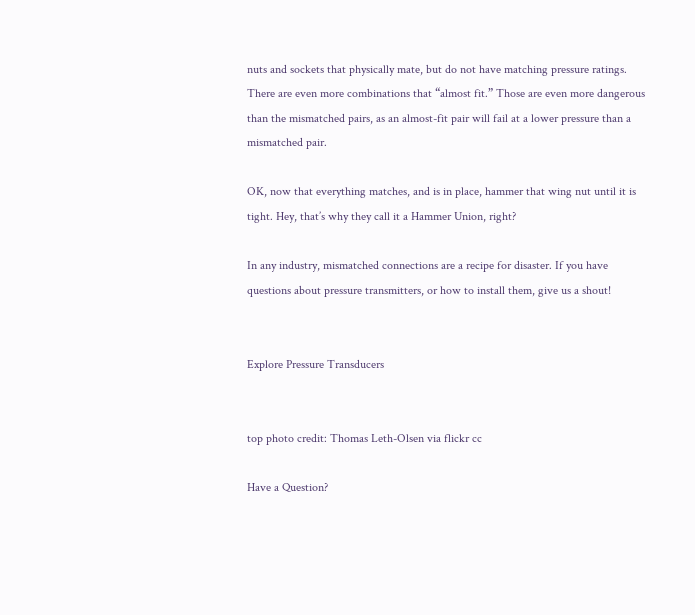nuts and sockets that physically mate, but do not have matching pressure ratings. There are even more combinations that “almost fit.” Those are even more dangerous than the mismatched pairs, as an almost-fit pair will fail at a lower pressure than a mismatched pair.

OK, now that everything matches, and is in place, hammer that wing nut until it is tight. Hey, that’s why they call it a Hammer Union, right?

In any industry, mismatched connections are a recipe for disaster. If you have questions about pressure transmitters, or how to install them, give us a shout!


Explore Pressure Transducers


top photo credit: Thomas Leth-Olsen via flickr cc

Have a Question?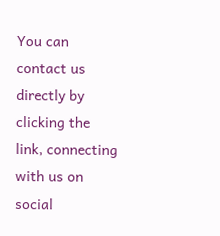You can contact us directly by clicking the link, connecting with us on social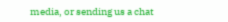media, or sending us a chat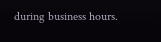during business hours.